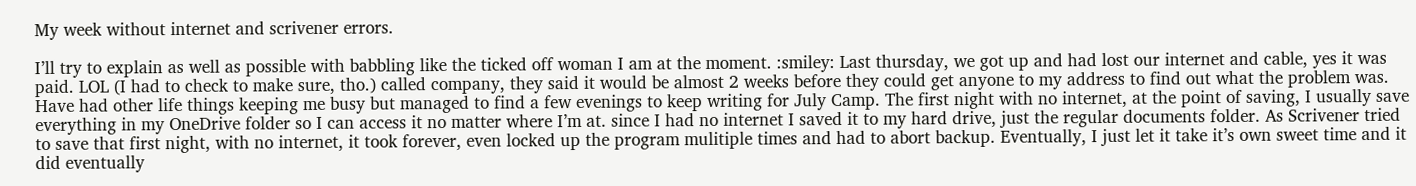My week without internet and scrivener errors.

I’ll try to explain as well as possible with babbling like the ticked off woman I am at the moment. :smiley: Last thursday, we got up and had lost our internet and cable, yes it was paid. LOL (I had to check to make sure, tho.) called company, they said it would be almost 2 weeks before they could get anyone to my address to find out what the problem was. Have had other life things keeping me busy but managed to find a few evenings to keep writing for July Camp. The first night with no internet, at the point of saving, I usually save everything in my OneDrive folder so I can access it no matter where I’m at. since I had no internet I saved it to my hard drive, just the regular documents folder. As Scrivener tried to save that first night, with no internet, it took forever, even locked up the program mulitiple times and had to abort backup. Eventually, I just let it take it’s own sweet time and it did eventually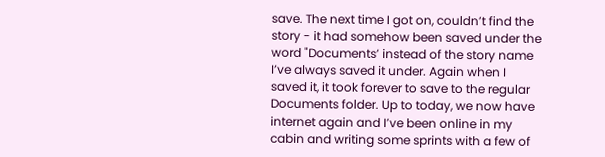save. The next time I got on, couldn’t find the story - it had somehow been saved under the word "Documents’ instead of the story name I’ve always saved it under. Again when I saved it, it took forever to save to the regular Documents folder. Up to today, we now have internet again and I’ve been online in my cabin and writing some sprints with a few of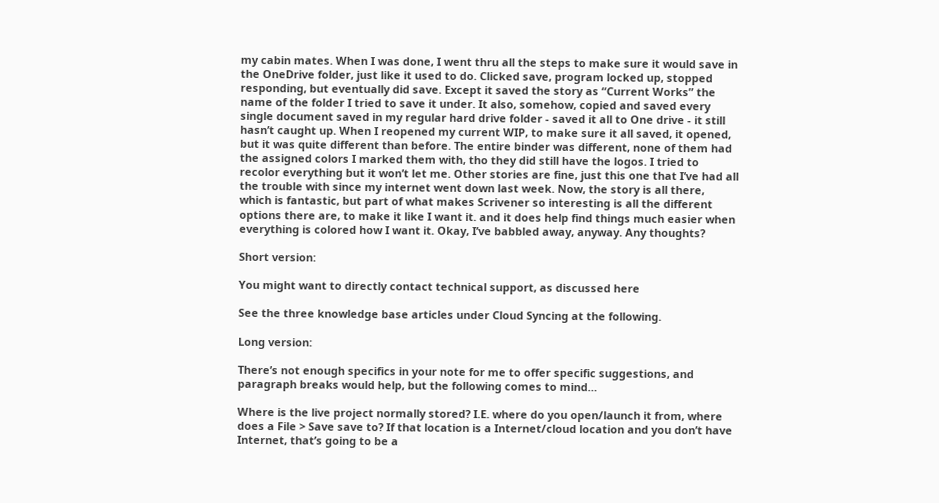my cabin mates. When I was done, I went thru all the steps to make sure it would save in the OneDrive folder, just like it used to do. Clicked save, program locked up, stopped responding, but eventually did save. Except it saved the story as “Current Works” the name of the folder I tried to save it under. It also, somehow, copied and saved every single document saved in my regular hard drive folder - saved it all to One drive - it still hasn’t caught up. When I reopened my current WIP, to make sure it all saved, it opened, but it was quite different than before. The entire binder was different, none of them had the assigned colors I marked them with, tho they did still have the logos. I tried to recolor everything but it won’t let me. Other stories are fine, just this one that I’ve had all the trouble with since my internet went down last week. Now, the story is all there, which is fantastic, but part of what makes Scrivener so interesting is all the different options there are, to make it like I want it. and it does help find things much easier when everything is colored how I want it. Okay, I’ve babbled away, anyway. Any thoughts?

Short version:

You might want to directly contact technical support, as discussed here

See the three knowledge base articles under Cloud Syncing at the following.

Long version:

There’s not enough specifics in your note for me to offer specific suggestions, and paragraph breaks would help, but the following comes to mind…

Where is the live project normally stored? I.E. where do you open/launch it from, where does a File > Save save to? If that location is a Internet/cloud location and you don’t have Internet, that’s going to be a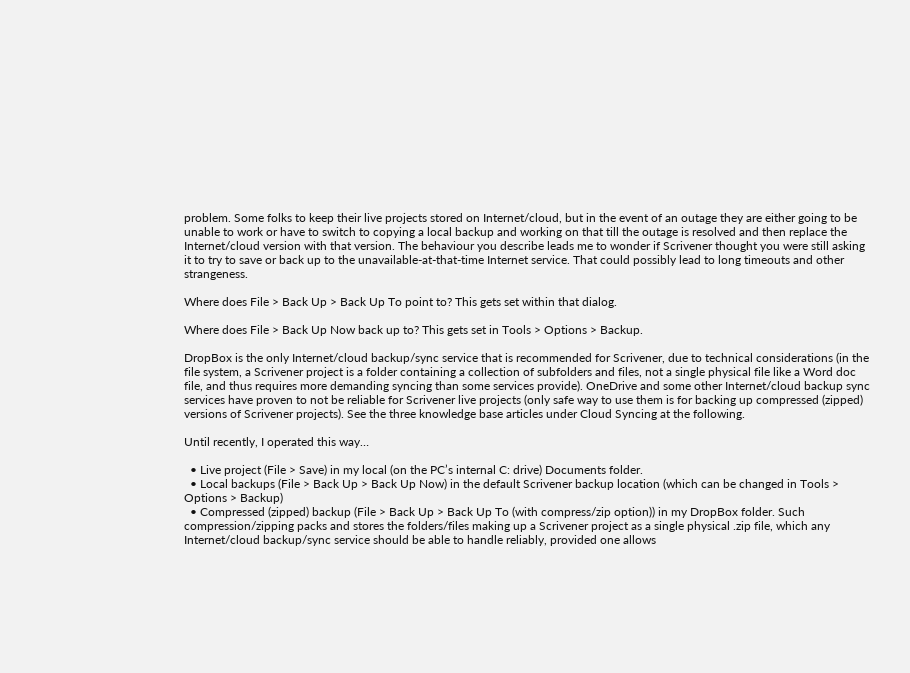problem. Some folks to keep their live projects stored on Internet/cloud, but in the event of an outage they are either going to be unable to work or have to switch to copying a local backup and working on that till the outage is resolved and then replace the Internet/cloud version with that version. The behaviour you describe leads me to wonder if Scrivener thought you were still asking it to try to save or back up to the unavailable-at-that-time Internet service. That could possibly lead to long timeouts and other strangeness.

Where does File > Back Up > Back Up To point to? This gets set within that dialog.

Where does File > Back Up Now back up to? This gets set in Tools > Options > Backup.

DropBox is the only Internet/cloud backup/sync service that is recommended for Scrivener, due to technical considerations (in the file system, a Scrivener project is a folder containing a collection of subfolders and files, not a single physical file like a Word doc file, and thus requires more demanding syncing than some services provide). OneDrive and some other Internet/cloud backup sync services have proven to not be reliable for Scrivener live projects (only safe way to use them is for backing up compressed (zipped) versions of Scrivener projects). See the three knowledge base articles under Cloud Syncing at the following.

Until recently, I operated this way…

  • Live project (File > Save) in my local (on the PC’s internal C: drive) Documents folder.
  • Local backups (File > Back Up > Back Up Now) in the default Scrivener backup location (which can be changed in Tools > Options > Backup)
  • Compressed (zipped) backup (File > Back Up > Back Up To (with compress/zip option)) in my DropBox folder. Such compression/zipping packs and stores the folders/files making up a Scrivener project as a single physical .zip file, which any Internet/cloud backup/sync service should be able to handle reliably, provided one allows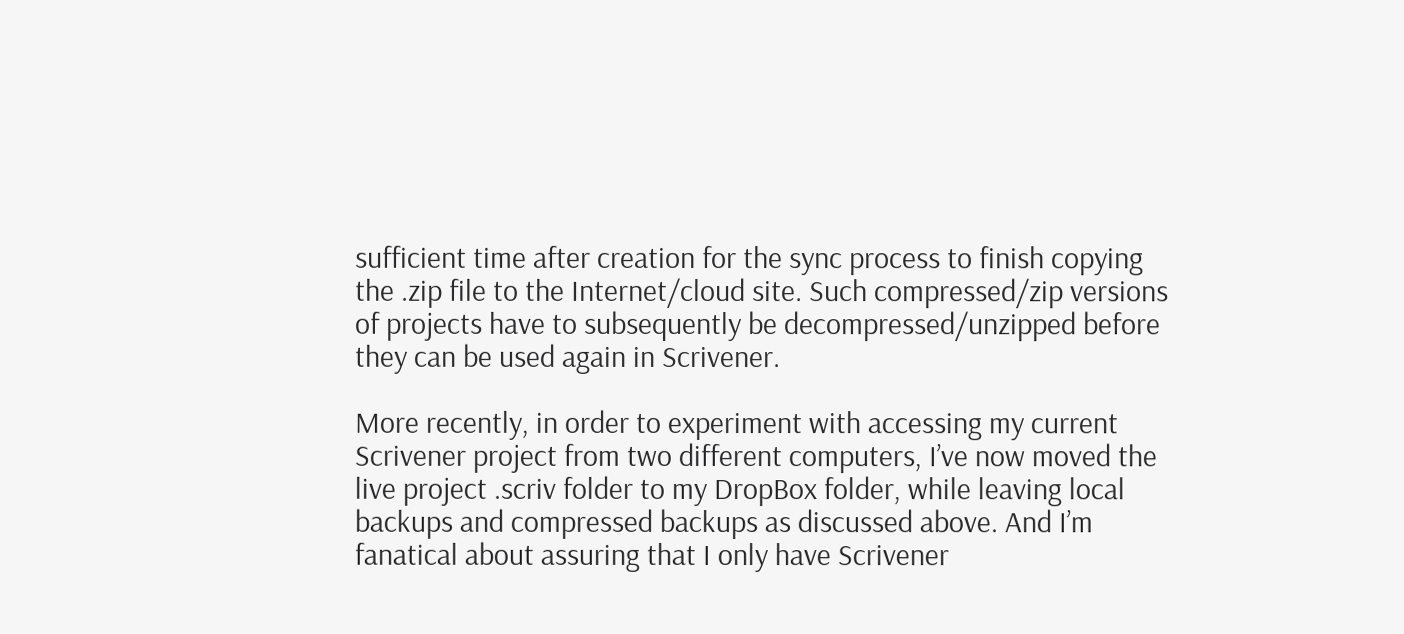sufficient time after creation for the sync process to finish copying the .zip file to the Internet/cloud site. Such compressed/zip versions of projects have to subsequently be decompressed/unzipped before they can be used again in Scrivener.

More recently, in order to experiment with accessing my current Scrivener project from two different computers, I’ve now moved the live project .scriv folder to my DropBox folder, while leaving local backups and compressed backups as discussed above. And I’m fanatical about assuring that I only have Scrivener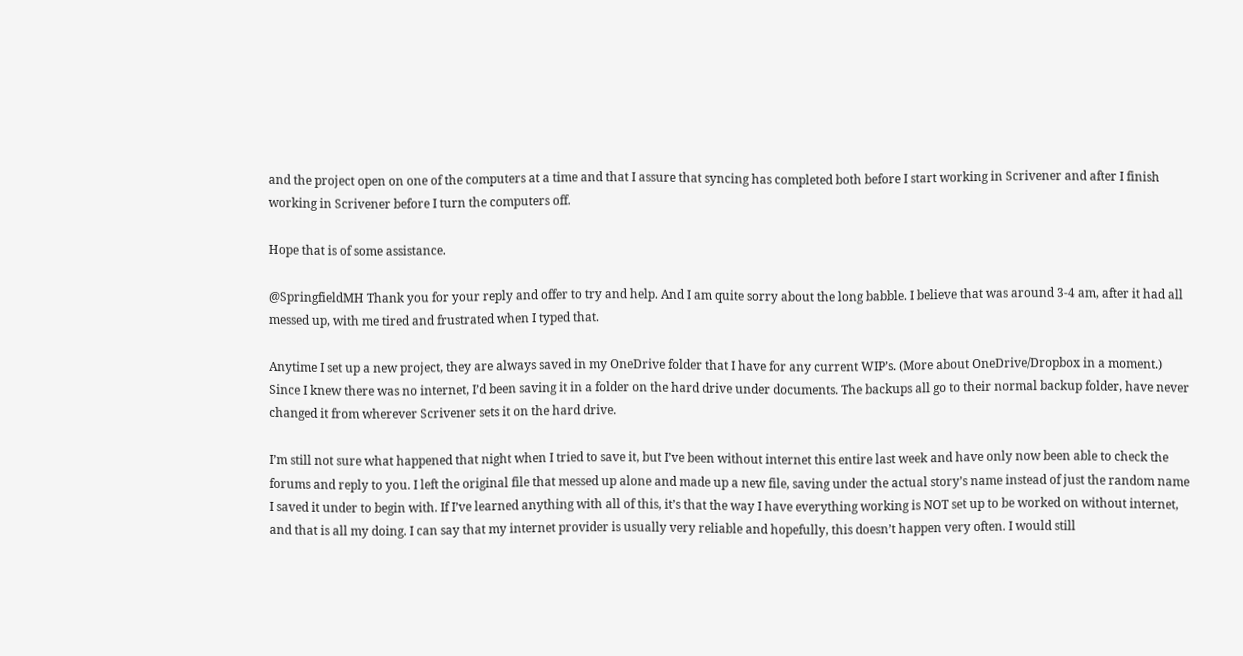and the project open on one of the computers at a time and that I assure that syncing has completed both before I start working in Scrivener and after I finish working in Scrivener before I turn the computers off.

Hope that is of some assistance.

@SpringfieldMH Thank you for your reply and offer to try and help. And I am quite sorry about the long babble. I believe that was around 3-4 am, after it had all messed up, with me tired and frustrated when I typed that.

Anytime I set up a new project, they are always saved in my OneDrive folder that I have for any current WIP’s. (More about OneDrive/Dropbox in a moment.) Since I knew there was no internet, I’d been saving it in a folder on the hard drive under documents. The backups all go to their normal backup folder, have never changed it from wherever Scrivener sets it on the hard drive.

I’m still not sure what happened that night when I tried to save it, but I’ve been without internet this entire last week and have only now been able to check the forums and reply to you. I left the original file that messed up alone and made up a new file, saving under the actual story’s name instead of just the random name I saved it under to begin with. If I’ve learned anything with all of this, it’s that the way I have everything working is NOT set up to be worked on without internet, and that is all my doing. I can say that my internet provider is usually very reliable and hopefully, this doesn’t happen very often. I would still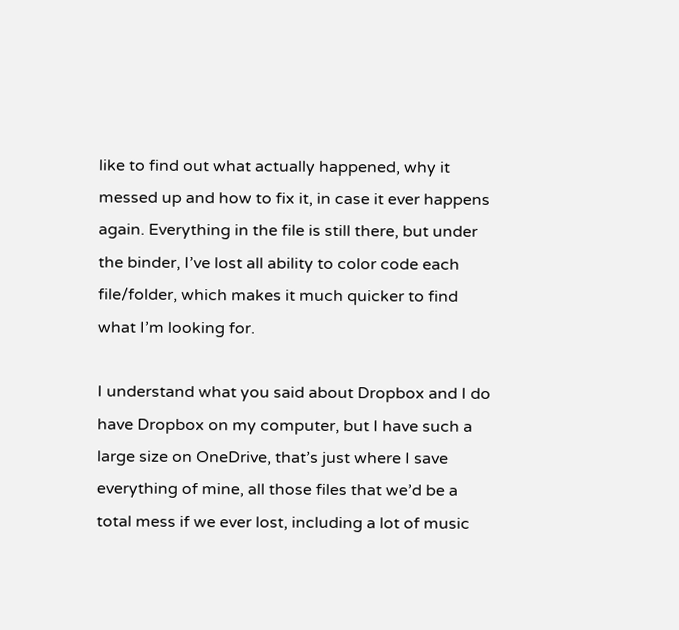like to find out what actually happened, why it messed up and how to fix it, in case it ever happens again. Everything in the file is still there, but under the binder, I’ve lost all ability to color code each file/folder, which makes it much quicker to find what I’m looking for.

I understand what you said about Dropbox and I do have Dropbox on my computer, but I have such a large size on OneDrive, that’s just where I save everything of mine, all those files that we’d be a total mess if we ever lost, including a lot of music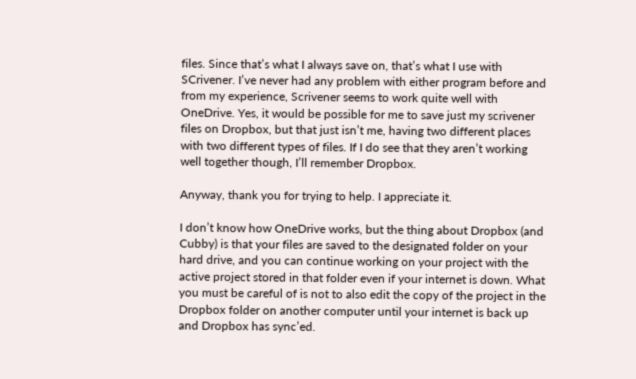files. Since that’s what I always save on, that’s what I use with SCrivener. I’ve never had any problem with either program before and from my experience, Scrivener seems to work quite well with OneDrive. Yes, it would be possible for me to save just my scrivener files on Dropbox, but that just isn’t me, having two different places with two different types of files. If I do see that they aren’t working well together though, I’ll remember Dropbox.

Anyway, thank you for trying to help. I appreciate it.

I don’t know how OneDrive works, but the thing about Dropbox (and Cubby) is that your files are saved to the designated folder on your hard drive, and you can continue working on your project with the active project stored in that folder even if your internet is down. What you must be careful of is not to also edit the copy of the project in the Dropbox folder on another computer until your internet is back up and Dropbox has sync’ed.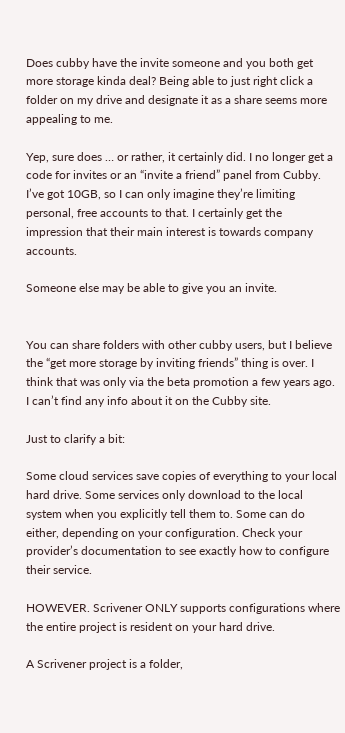Does cubby have the invite someone and you both get more storage kinda deal? Being able to just right click a folder on my drive and designate it as a share seems more appealing to me.

Yep, sure does … or rather, it certainly did. I no longer get a code for invites or an “invite a friend” panel from Cubby. I’ve got 10GB, so I can only imagine they’re limiting personal, free accounts to that. I certainly get the impression that their main interest is towards company accounts.

Someone else may be able to give you an invite.


You can share folders with other cubby users, but I believe the “get more storage by inviting friends” thing is over. I think that was only via the beta promotion a few years ago. I can’t find any info about it on the Cubby site.

Just to clarify a bit:

Some cloud services save copies of everything to your local hard drive. Some services only download to the local system when you explicitly tell them to. Some can do either, depending on your configuration. Check your provider’s documentation to see exactly how to configure their service.

HOWEVER. Scrivener ONLY supports configurations where the entire project is resident on your hard drive.

A Scrivener project is a folder,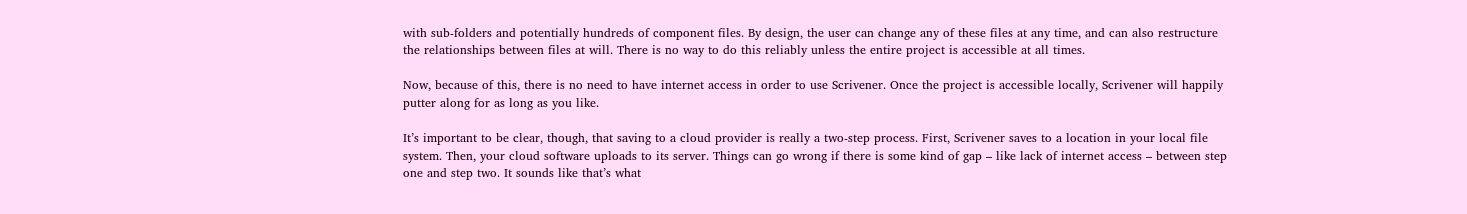with sub-folders and potentially hundreds of component files. By design, the user can change any of these files at any time, and can also restructure the relationships between files at will. There is no way to do this reliably unless the entire project is accessible at all times.

Now, because of this, there is no need to have internet access in order to use Scrivener. Once the project is accessible locally, Scrivener will happily putter along for as long as you like.

It’s important to be clear, though, that saving to a cloud provider is really a two-step process. First, Scrivener saves to a location in your local file system. Then, your cloud software uploads to its server. Things can go wrong if there is some kind of gap – like lack of internet access – between step one and step two. It sounds like that’s what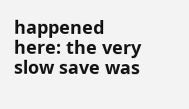happened here: the very slow save was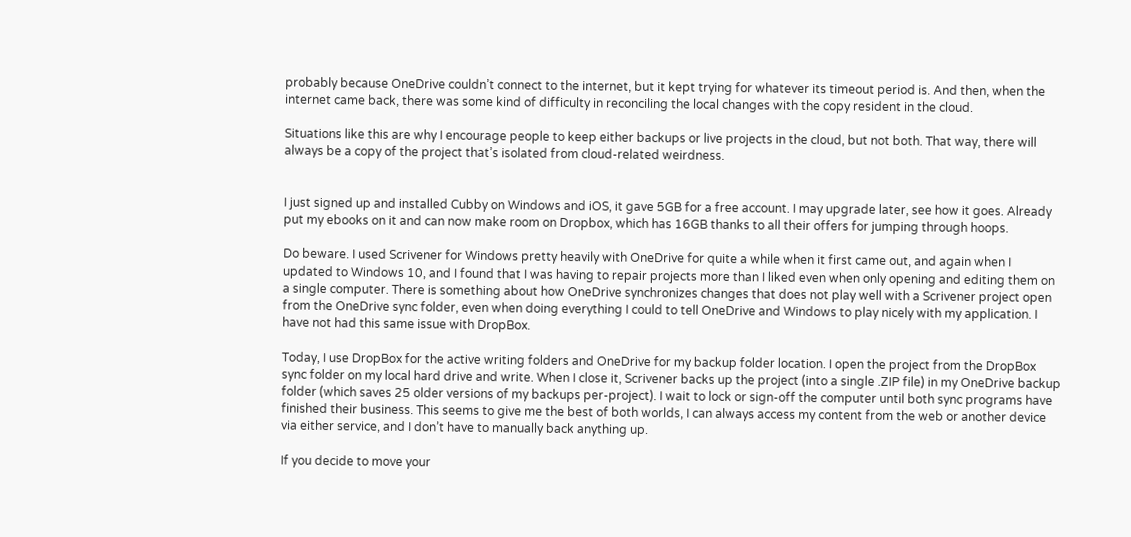probably because OneDrive couldn’t connect to the internet, but it kept trying for whatever its timeout period is. And then, when the internet came back, there was some kind of difficulty in reconciling the local changes with the copy resident in the cloud.

Situations like this are why I encourage people to keep either backups or live projects in the cloud, but not both. That way, there will always be a copy of the project that’s isolated from cloud-related weirdness.


I just signed up and installed Cubby on Windows and iOS, it gave 5GB for a free account. I may upgrade later, see how it goes. Already put my ebooks on it and can now make room on Dropbox, which has 16GB thanks to all their offers for jumping through hoops.

Do beware. I used Scrivener for Windows pretty heavily with OneDrive for quite a while when it first came out, and again when I updated to Windows 10, and I found that I was having to repair projects more than I liked even when only opening and editing them on a single computer. There is something about how OneDrive synchronizes changes that does not play well with a Scrivener project open from the OneDrive sync folder, even when doing everything I could to tell OneDrive and Windows to play nicely with my application. I have not had this same issue with DropBox.

Today, I use DropBox for the active writing folders and OneDrive for my backup folder location. I open the project from the DropBox sync folder on my local hard drive and write. When I close it, Scrivener backs up the project (into a single .ZIP file) in my OneDrive backup folder (which saves 25 older versions of my backups per-project). I wait to lock or sign-off the computer until both sync programs have finished their business. This seems to give me the best of both worlds, I can always access my content from the web or another device via either service, and I don’t have to manually back anything up.

If you decide to move your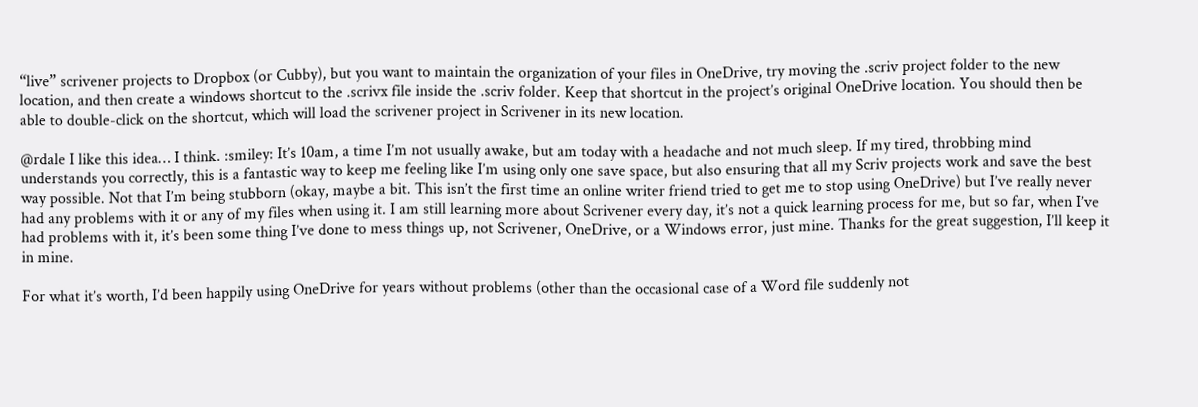“live” scrivener projects to Dropbox (or Cubby), but you want to maintain the organization of your files in OneDrive, try moving the .scriv project folder to the new location, and then create a windows shortcut to the .scrivx file inside the .scriv folder. Keep that shortcut in the project’s original OneDrive location. You should then be able to double-click on the shortcut, which will load the scrivener project in Scrivener in its new location.

@rdale I like this idea… I think. :smiley: It’s 10am, a time I’m not usually awake, but am today with a headache and not much sleep. If my tired, throbbing mind understands you correctly, this is a fantastic way to keep me feeling like I’m using only one save space, but also ensuring that all my Scriv projects work and save the best way possible. Not that I’m being stubborn (okay, maybe a bit. This isn’t the first time an online writer friend tried to get me to stop using OneDrive) but I’ve really never had any problems with it or any of my files when using it. I am still learning more about Scrivener every day, it’s not a quick learning process for me, but so far, when I’ve had problems with it, it’s been some thing I’ve done to mess things up, not Scrivener, OneDrive, or a Windows error, just mine. Thanks for the great suggestion, I’ll keep it in mine.

For what it’s worth, I’d been happily using OneDrive for years without problems (other than the occasional case of a Word file suddenly not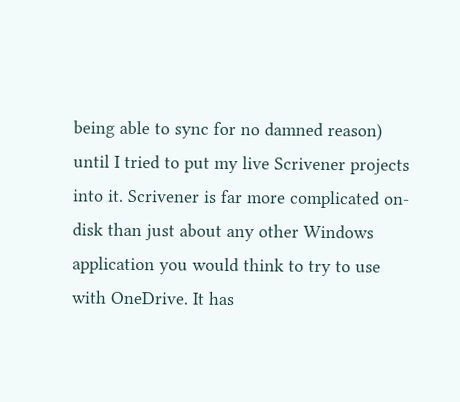being able to sync for no damned reason) until I tried to put my live Scrivener projects into it. Scrivener is far more complicated on-disk than just about any other Windows application you would think to try to use with OneDrive. It has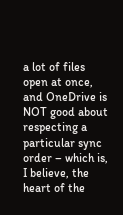a lot of files open at once, and OneDrive is NOT good about respecting a particular sync order – which is, I believe, the heart of the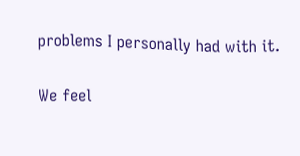problems I personally had with it.

We feel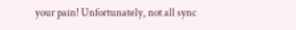your pain! Unfortunately, not all sync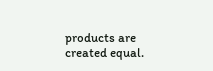products are created equal.